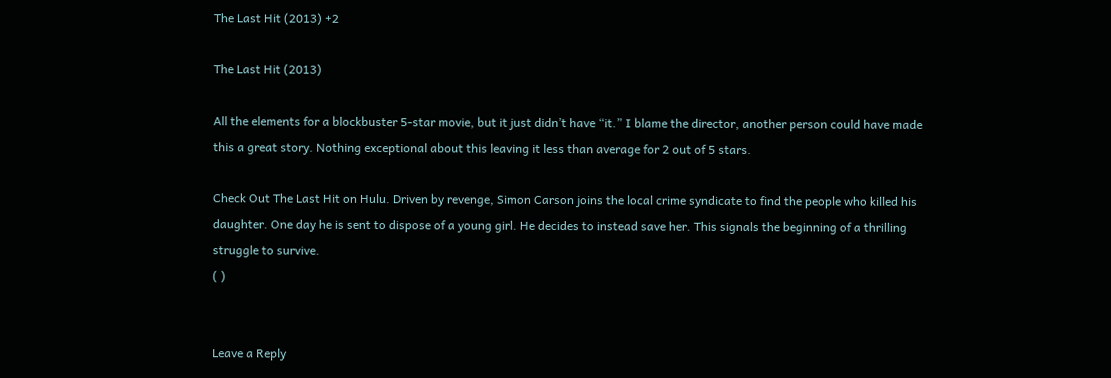The Last Hit (2013) +2

The Last Hit (2013)

All the elements for a blockbuster 5-star movie, but it just didn’t have “it.” I blame the director, another person could have made this a great story. Nothing exceptional about this leaving it less than average for 2 out of 5 stars.

Check Out The Last Hit on Hulu. Driven by revenge, Simon Carson joins the local crime syndicate to find the people who killed his daughter. One day he is sent to dispose of a young girl. He decides to instead save her. This signals the beginning of a thrilling struggle to survive.
( )


Leave a Reply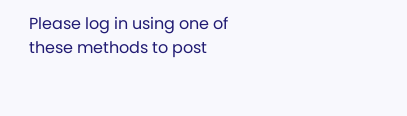Please log in using one of these methods to post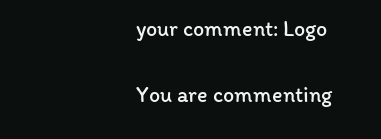your comment: Logo

You are commenting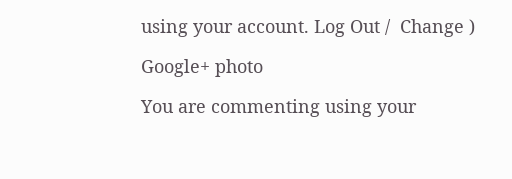using your account. Log Out /  Change )

Google+ photo

You are commenting using your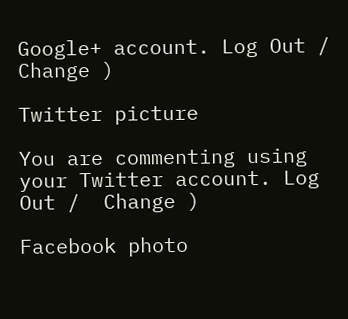Google+ account. Log Out /  Change )

Twitter picture

You are commenting using your Twitter account. Log Out /  Change )

Facebook photo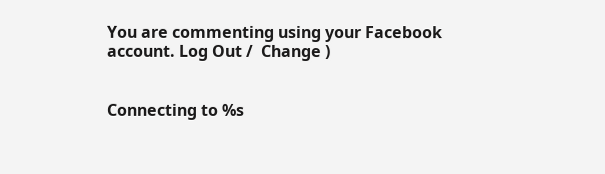You are commenting using your Facebook account. Log Out /  Change )


Connecting to %s